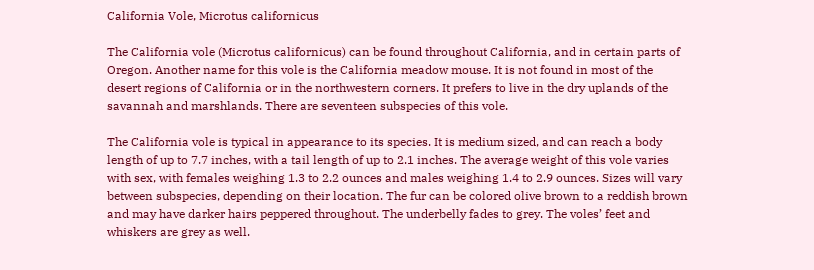California Vole, Microtus californicus

The California vole (Microtus californicus) can be found throughout California, and in certain parts of Oregon. Another name for this vole is the California meadow mouse. It is not found in most of the desert regions of California or in the northwestern corners. It prefers to live in the dry uplands of the savannah and marshlands. There are seventeen subspecies of this vole.

The California vole is typical in appearance to its species. It is medium sized, and can reach a body length of up to 7.7 inches, with a tail length of up to 2.1 inches. The average weight of this vole varies with sex, with females weighing 1.3 to 2.2 ounces and males weighing 1.4 to 2.9 ounces. Sizes will vary between subspecies, depending on their location. The fur can be colored olive brown to a reddish brown and may have darker hairs peppered throughout. The underbelly fades to grey. The voles’ feet and whiskers are grey as well.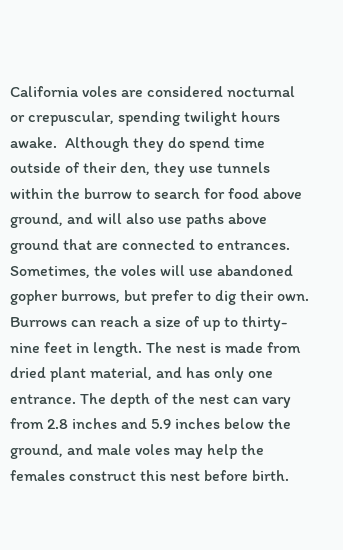California voles are considered nocturnal or crepuscular, spending twilight hours awake.  Although they do spend time outside of their den, they use tunnels within the burrow to search for food above ground, and will also use paths above ground that are connected to entrances. Sometimes, the voles will use abandoned gopher burrows, but prefer to dig their own. Burrows can reach a size of up to thirty-nine feet in length. The nest is made from dried plant material, and has only one entrance. The depth of the nest can vary from 2.8 inches and 5.9 inches below the ground, and male voles may help the females construct this nest before birth.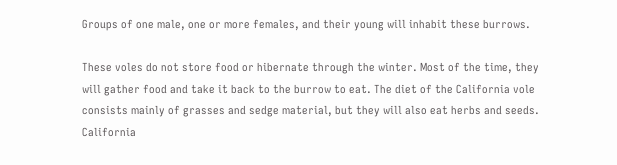Groups of one male, one or more females, and their young will inhabit these burrows.

These voles do not store food or hibernate through the winter. Most of the time, they will gather food and take it back to the burrow to eat. The diet of the California vole consists mainly of grasses and sedge material, but they will also eat herbs and seeds. California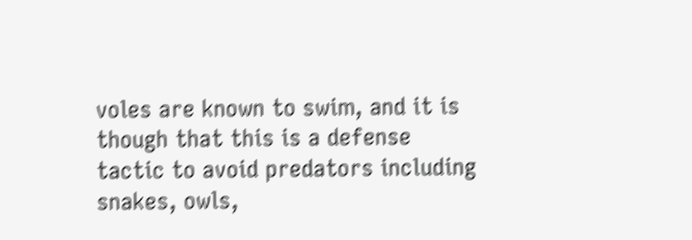voles are known to swim, and it is though that this is a defense tactic to avoid predators including snakes, owls,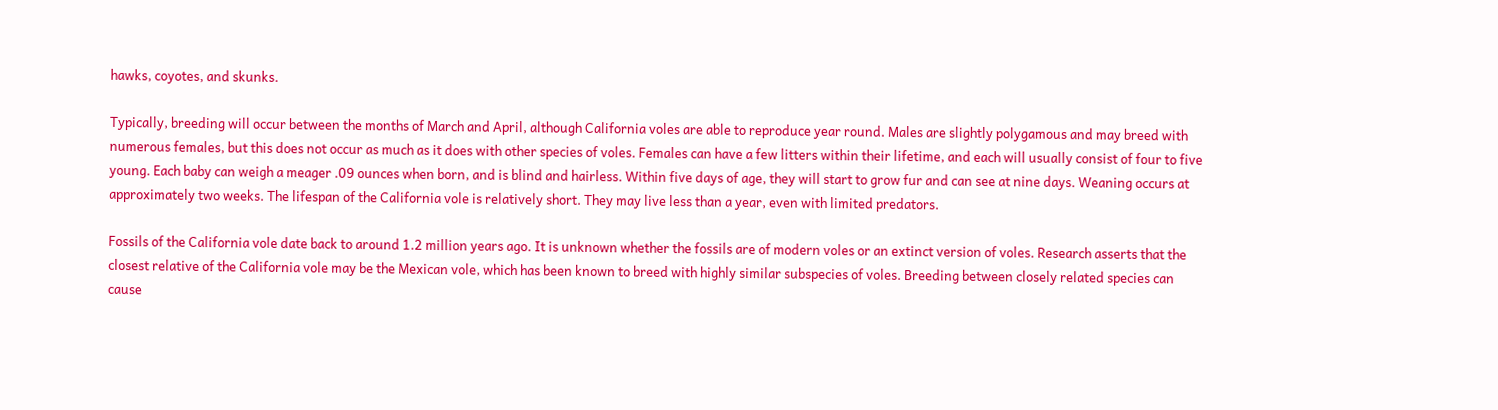hawks, coyotes, and skunks.

Typically, breeding will occur between the months of March and April, although California voles are able to reproduce year round. Males are slightly polygamous and may breed with numerous females, but this does not occur as much as it does with other species of voles. Females can have a few litters within their lifetime, and each will usually consist of four to five young. Each baby can weigh a meager .09 ounces when born, and is blind and hairless. Within five days of age, they will start to grow fur and can see at nine days. Weaning occurs at approximately two weeks. The lifespan of the California vole is relatively short. They may live less than a year, even with limited predators.

Fossils of the California vole date back to around 1.2 million years ago. It is unknown whether the fossils are of modern voles or an extinct version of voles. Research asserts that the closest relative of the California vole may be the Mexican vole, which has been known to breed with highly similar subspecies of voles. Breeding between closely related species can cause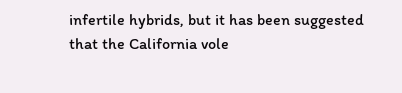infertile hybrids, but it has been suggested that the California vole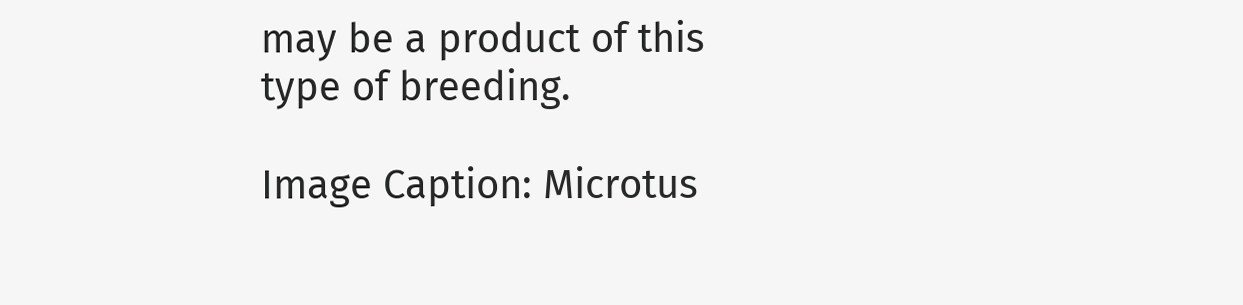may be a product of this type of breeding.

Image Caption: Microtus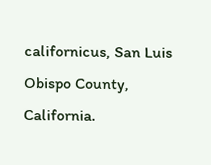californicus, San Luis Obispo County, California.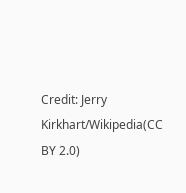Credit: Jerry Kirkhart/Wikipedia(CC BY 2.0)